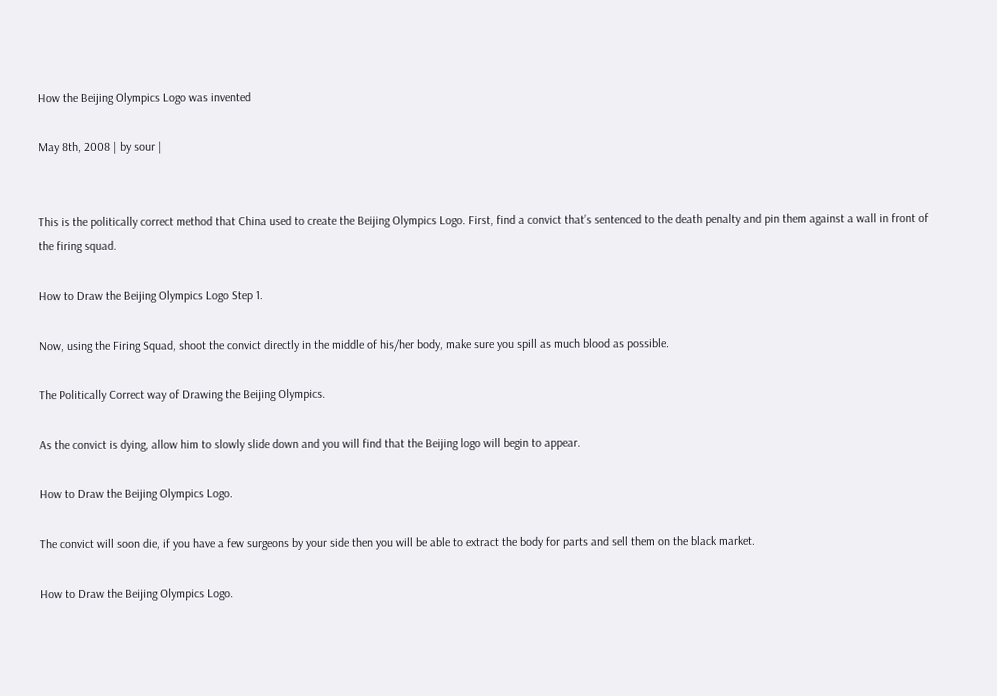How the Beijing Olympics Logo was invented

May 8th, 2008 | by sour |


This is the politically correct method that China used to create the Beijing Olympics Logo. First, find a convict that’s sentenced to the death penalty and pin them against a wall in front of the firing squad.

How to Draw the Beijing Olympics Logo Step 1.

Now, using the Firing Squad, shoot the convict directly in the middle of his/her body, make sure you spill as much blood as possible.

The Politically Correct way of Drawing the Beijing Olympics.

As the convict is dying, allow him to slowly slide down and you will find that the Beijing logo will begin to appear.

How to Draw the Beijing Olympics Logo.

The convict will soon die, if you have a few surgeons by your side then you will be able to extract the body for parts and sell them on the black market.

How to Draw the Beijing Olympics Logo.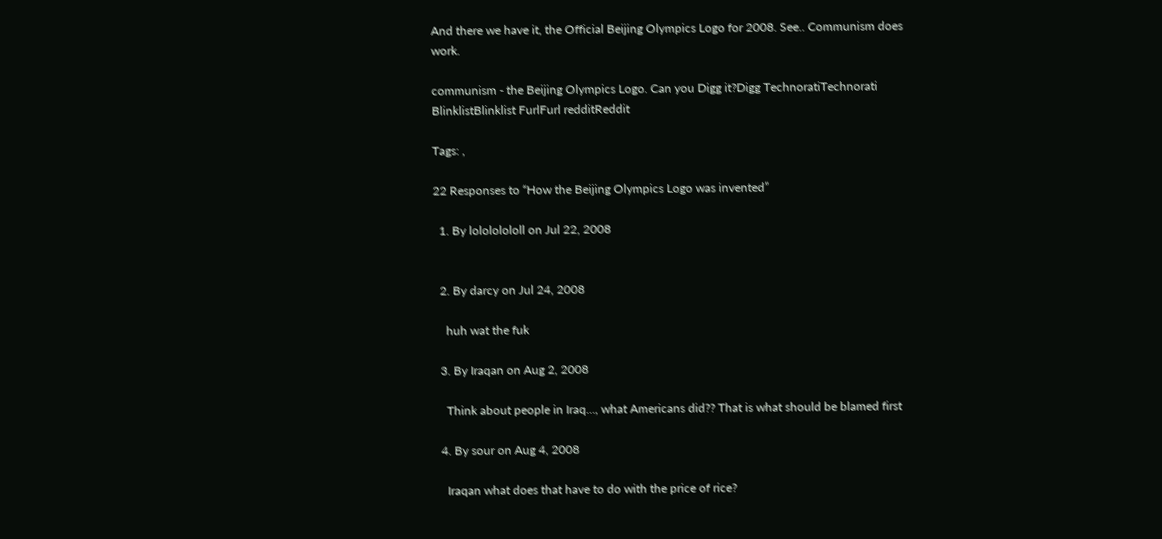And there we have it, the Official Beijing Olympics Logo for 2008. See.. Communism does work.

communism - the Beijing Olympics Logo. Can you Digg it?Digg TechnoratiTechnorati BlinklistBlinklist FurlFurl redditReddit

Tags: ,

22 Responses to “How the Beijing Olympics Logo was invented”

  1. By lolololololl on Jul 22, 2008


  2. By darcy on Jul 24, 2008

    huh wat the fuk

  3. By Iraqan on Aug 2, 2008

    Think about people in Iraq…, what Americans did?? That is what should be blamed first

  4. By sour on Aug 4, 2008

    Iraqan what does that have to do with the price of rice?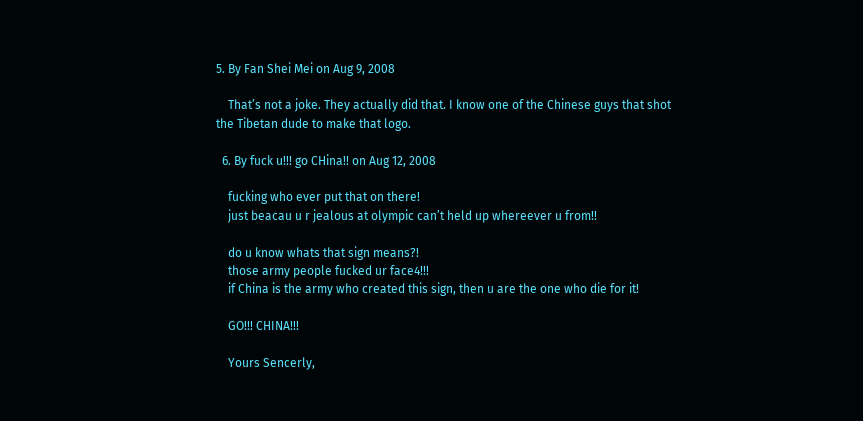5. By Fan Shei Mei on Aug 9, 2008

    That’s not a joke. They actually did that. I know one of the Chinese guys that shot the Tibetan dude to make that logo.

  6. By fuck u!!! go CHina!! on Aug 12, 2008

    fucking who ever put that on there!
    just beacau u r jealous at olympic can’t held up whereever u from!!

    do u know whats that sign means?!
    those army people fucked ur face4!!!
    if China is the army who created this sign, then u are the one who die for it!

    GO!!! CHINA!!!

    Yours Sencerly,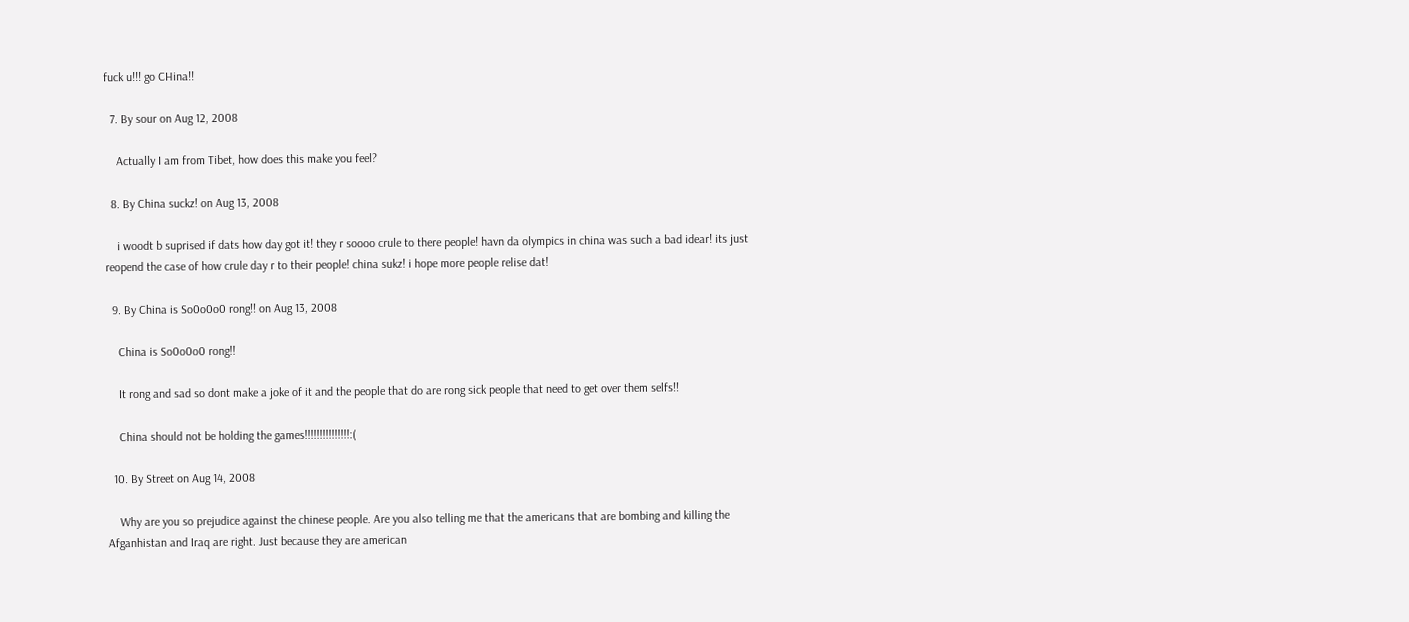fuck u!!! go CHina!!

  7. By sour on Aug 12, 2008

    Actually I am from Tibet, how does this make you feel?

  8. By China suckz! on Aug 13, 2008

    i woodt b suprised if dats how day got it! they r soooo crule to there people! havn da olympics in china was such a bad idear! its just reopend the case of how crule day r to their people! china sukz! i hope more people relise dat!

  9. By China is So0o0o0 rong!! on Aug 13, 2008

    China is So0o0o0 rong!!

    It rong and sad so dont make a joke of it and the people that do are rong sick people that need to get over them selfs!!

    China should not be holding the games!!!!!!!!!!!!!!!:(

  10. By Street on Aug 14, 2008

    Why are you so prejudice against the chinese people. Are you also telling me that the americans that are bombing and killing the Afganhistan and Iraq are right. Just because they are american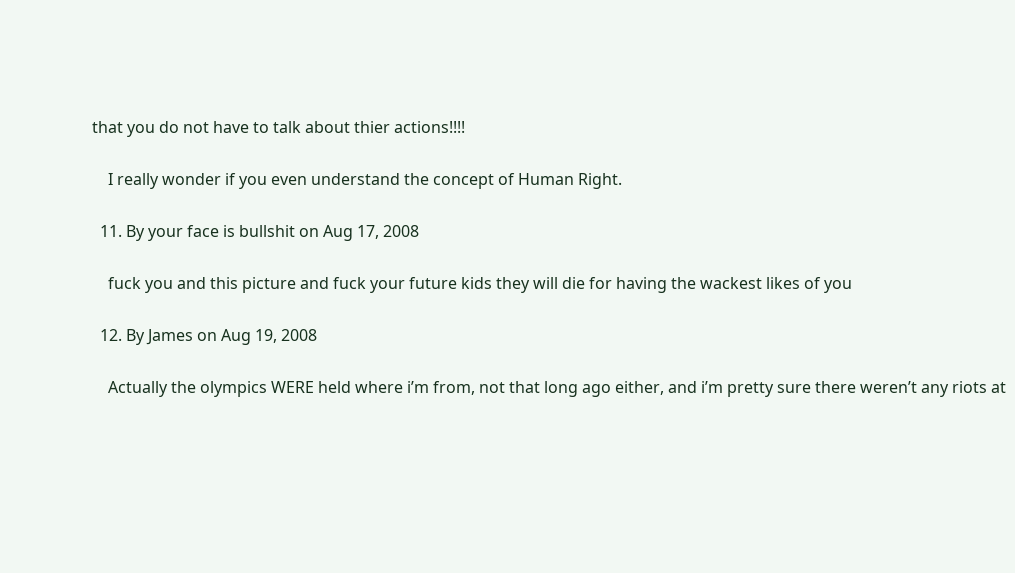that you do not have to talk about thier actions!!!!

    I really wonder if you even understand the concept of Human Right.

  11. By your face is bullshit on Aug 17, 2008

    fuck you and this picture and fuck your future kids they will die for having the wackest likes of you

  12. By James on Aug 19, 2008

    Actually the olympics WERE held where i’m from, not that long ago either, and i’m pretty sure there weren’t any riots at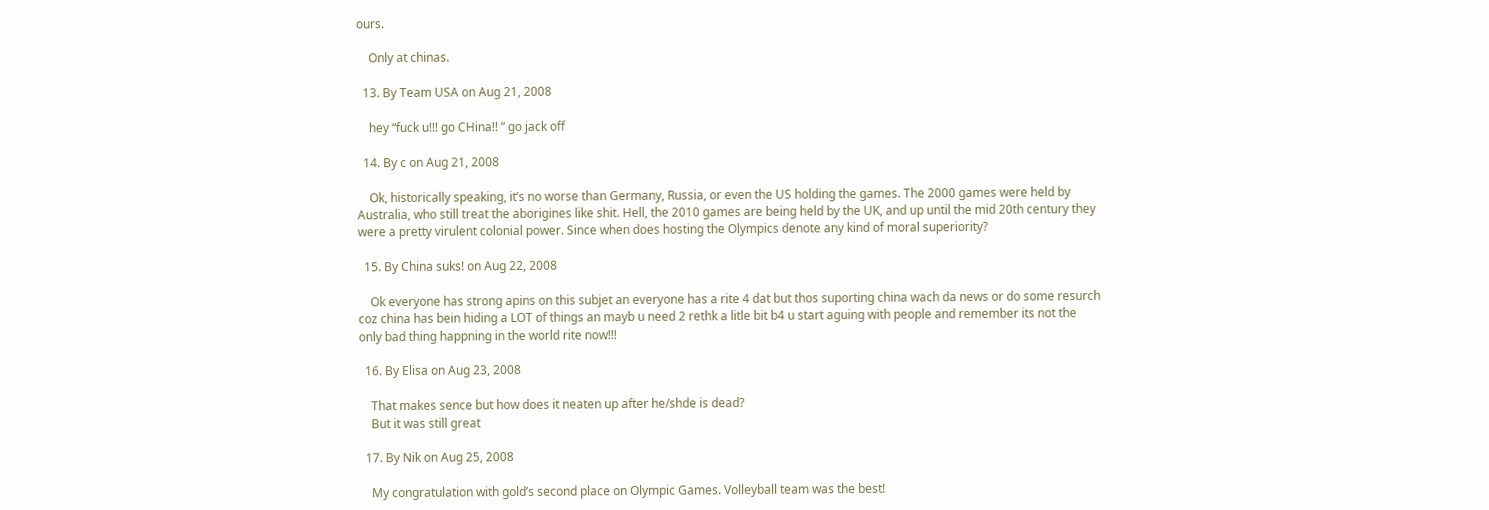ours.

    Only at chinas.

  13. By Team USA on Aug 21, 2008

    hey “fuck u!!! go CHina!! ” go jack off

  14. By c on Aug 21, 2008

    Ok, historically speaking, it’s no worse than Germany, Russia, or even the US holding the games. The 2000 games were held by Australia, who still treat the aborigines like shit. Hell, the 2010 games are being held by the UK, and up until the mid 20th century they were a pretty virulent colonial power. Since when does hosting the Olympics denote any kind of moral superiority?

  15. By China suks! on Aug 22, 2008

    Ok everyone has strong apins on this subjet an everyone has a rite 4 dat but thos suporting china wach da news or do some resurch coz china has bein hiding a LOT of things an mayb u need 2 rethk a litle bit b4 u start aguing with people and remember its not the only bad thing happning in the world rite now!!!

  16. By Elisa on Aug 23, 2008

    That makes sence but how does it neaten up after he/shde is dead?
    But it was still great

  17. By Nik on Aug 25, 2008

    My congratulation with gold’s second place on Olympic Games. Volleyball team was the best!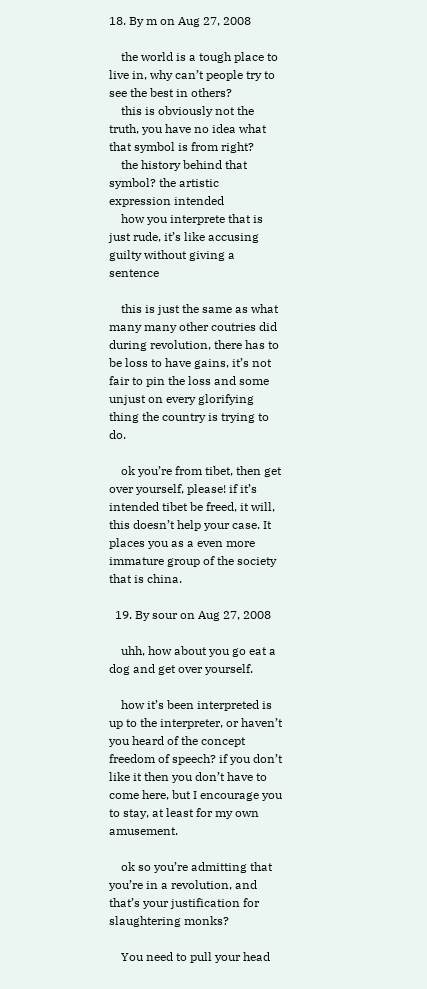18. By m on Aug 27, 2008

    the world is a tough place to live in, why can’t people try to see the best in others?
    this is obviously not the truth, you have no idea what that symbol is from right?
    the history behind that symbol? the artistic expression intended
    how you interprete that is just rude, it’s like accusing guilty without giving a sentence

    this is just the same as what many many other coutries did during revolution, there has to be loss to have gains, it’s not fair to pin the loss and some unjust on every glorifying thing the country is trying to do.

    ok you’re from tibet, then get over yourself, please! if it’s intended tibet be freed, it will, this doesn’t help your case. It places you as a even more immature group of the society that is china.

  19. By sour on Aug 27, 2008

    uhh, how about you go eat a dog and get over yourself.

    how it’s been interpreted is up to the interpreter, or haven’t you heard of the concept freedom of speech? if you don’t like it then you don’t have to come here, but I encourage you to stay, at least for my own amusement.

    ok so you’re admitting that you’re in a revolution, and that’s your justification for slaughtering monks?

    You need to pull your head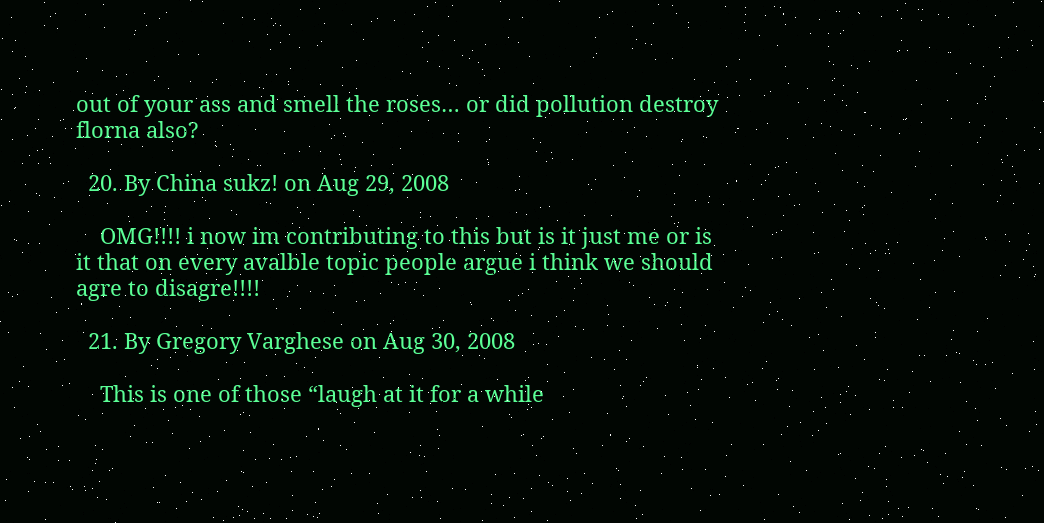out of your ass and smell the roses… or did pollution destroy florna also?

  20. By China sukz! on Aug 29, 2008

    OMG!!!! i now im contributing to this but is it just me or is it that on every avalble topic people argue i think we should agre to disagre!!!!

  21. By Gregory Varghese on Aug 30, 2008

    This is one of those “laugh at it for a while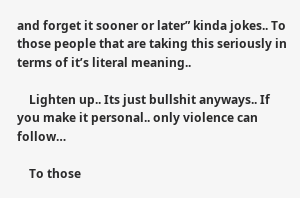and forget it sooner or later” kinda jokes.. To those people that are taking this seriously in terms of it’s literal meaning..

    Lighten up.. Its just bullshit anyways.. If you make it personal.. only violence can follow…

    To those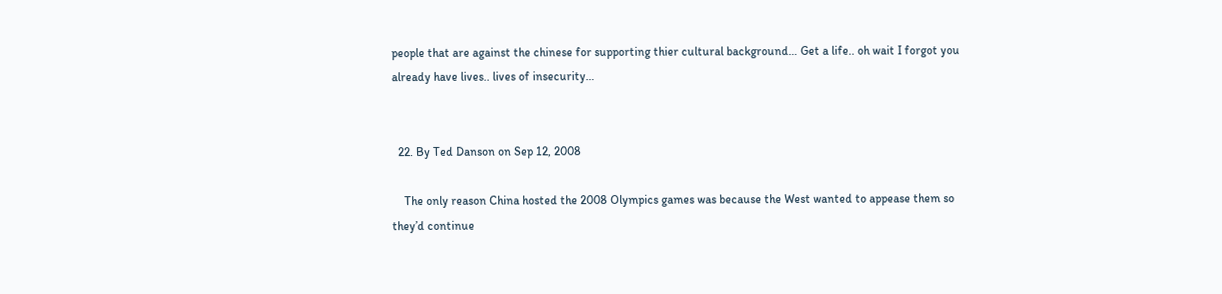people that are against the chinese for supporting thier cultural background… Get a life.. oh wait I forgot you already have lives.. lives of insecurity…


  22. By Ted Danson on Sep 12, 2008

    The only reason China hosted the 2008 Olympics games was because the West wanted to appease them so they’d continue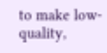to make low-quality,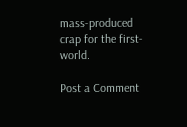mass-produced crap for the first-world.

Post a Comment